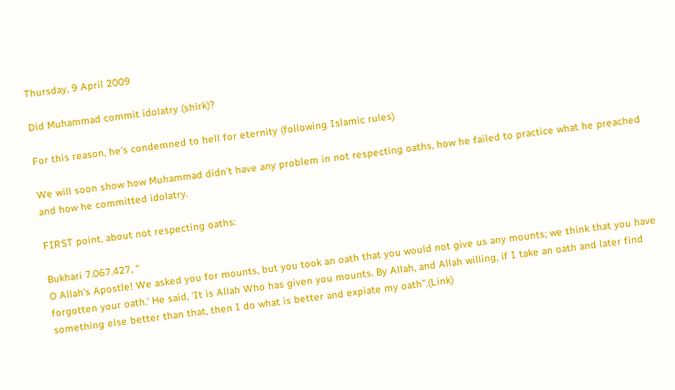Thursday, 9 April 2009

Did Muhammad commit idolatry (shirk)?

For this reason, he's condemned to hell for eternity (following Islamic rules)

We will soon show how Muhammad didn’t have any problem in not respecting oaths, how he failed to practice what he preached and how he committed idolatry.

FIRST point, about not respecting oaths:

Bukhari 7.067.427, “
O Allah's Apostle! We asked you for mounts, but you took an oath that you would not give us any mounts; we think that you have forgotten your oath.' He said, 'It is Allah Who has given you mounts. By Allah, and Allah willing, if I take an oath and later find something else better than that, then I do what is better and expiate my oath”.(Link)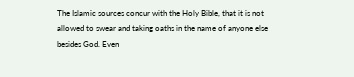The Islamic sources concur with the Holy Bible, that it is not allowed to swear and taking oaths in the name of anyone else besides God. Even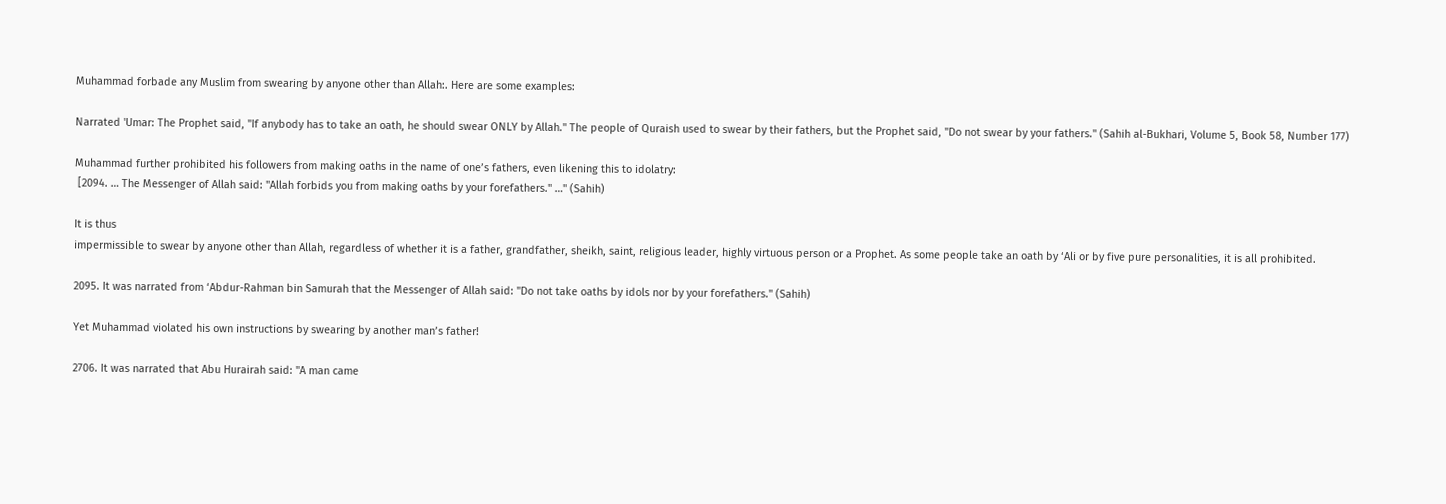Muhammad forbade any Muslim from swearing by anyone other than Allah:. Here are some examples:

Narrated 'Umar: The Prophet said, "If anybody has to take an oath, he should swear ONLY by Allah." The people of Quraish used to swear by their fathers, but the Prophet said, "Do not swear by your fathers." (Sahih al-Bukhari, Volume 5, Book 58, Number 177)

Muhammad further prohibited his followers from making oaths in the name of one’s fathers, even likening this to idolatry:
 [2094. … The Messenger of Allah said: "Allah forbids you from making oaths by your forefathers." …" (Sahih)

It is thus
impermissible to swear by anyone other than Allah, regardless of whether it is a father, grandfather, sheikh, saint, religious leader, highly virtuous person or a Prophet. As some people take an oath by ‘Ali or by five pure personalities, it is all prohibited.

2095. It was narrated from ‘Abdur-Rahman bin Samurah that the Messenger of Allah said: "Do not take oaths by idols nor by your forefathers." (Sahih)

Yet Muhammad violated his own instructions by swearing by another man’s father!

2706. It was narrated that Abu Hurairah said: "A man came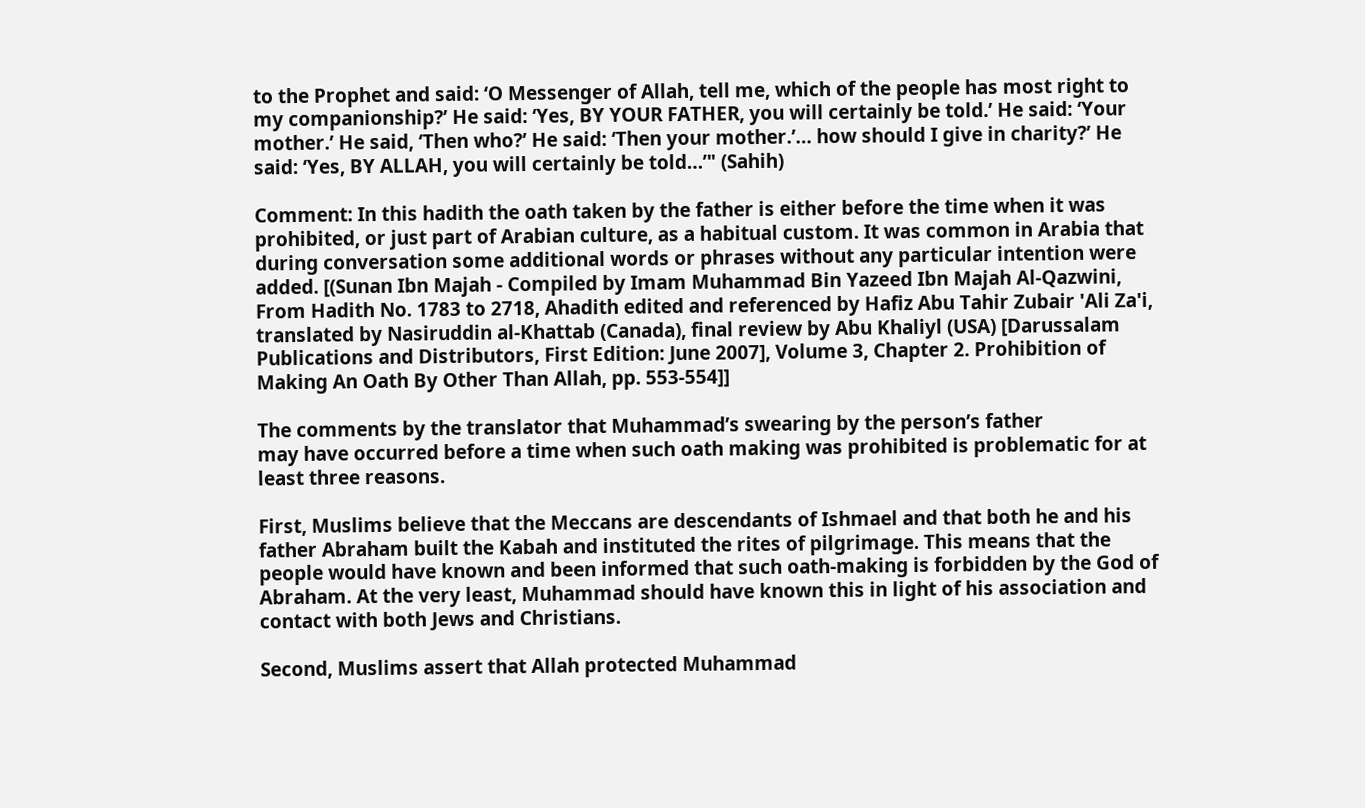to the Prophet and said: ‘O Messenger of Allah, tell me, which of the people has most right to my companionship?’ He said: ‘Yes, BY YOUR FATHER, you will certainly be told.’ He said: ‘Your mother.’ He said, ‘Then who?’ He said: ‘Then your mother.’… how should I give in charity?’ He said: ‘Yes, BY ALLAH, you will certainly be told…’" (Sahih)

Comment: In this hadith the oath taken by the father is either before the time when it was prohibited, or just part of Arabian culture, as a habitual custom. It was common in Arabia that during conversation some additional words or phrases without any particular intention were added. [(Sunan Ibn Majah - Compiled by Imam Muhammad Bin Yazeed Ibn Majah Al-Qazwini, From Hadith No. 1783 to 2718, Ahadith edited and referenced by Hafiz Abu Tahir Zubair 'Ali Za'i, translated by Nasiruddin al-Khattab (Canada), final review by Abu Khaliyl (USA) [Darussalam Publications and Distributors, First Edition: June 2007], Volume 3, Chapter 2. Prohibition of Making An Oath By Other Than Allah, pp. 553-554]]

The comments by the translator that Muhammad’s swearing by the person’s father
may have occurred before a time when such oath making was prohibited is problematic for at least three reasons.

First, Muslims believe that the Meccans are descendants of Ishmael and that both he and his father Abraham built the Kabah and instituted the rites of pilgrimage. This means that the people would have known and been informed that such oath-making is forbidden by the God of Abraham. At the very least, Muhammad should have known this in light of his association and contact with both Jews and Christians.

Second, Muslims assert that Allah protected Muhammad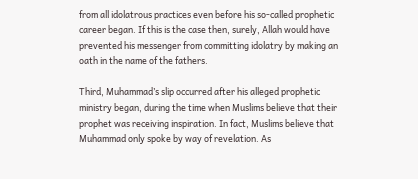from all idolatrous practices even before his so-called prophetic career began. If this is the case then, surely, Allah would have prevented his messenger from committing idolatry by making an oath in the name of the fathers.

Third, Muhammad’s slip occurred after his alleged prophetic ministry began, during the time when Muslims believe that their prophet was receiving inspiration. In fact, Muslims believe that Muhammad only spoke by way of revelation. As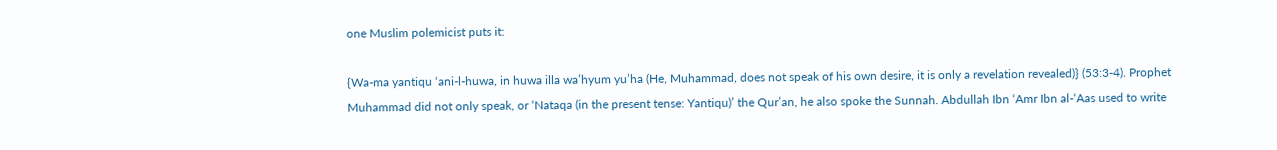one Muslim polemicist puts it:

{Wa-ma yantiqu ‘ani-l-huwa, in huwa illa wa’hyum yu’ha (He, Muhammad, does not speak of his own desire, it is only a revelation revealed)} (53:3-4). Prophet Muhammad did not only speak, or ‘Nataqa (in the present tense: Yantiqu)’ the Qur’an, he also spoke the Sunnah. Abdullah Ibn ‘Amr Ibn al-‘Aas used to write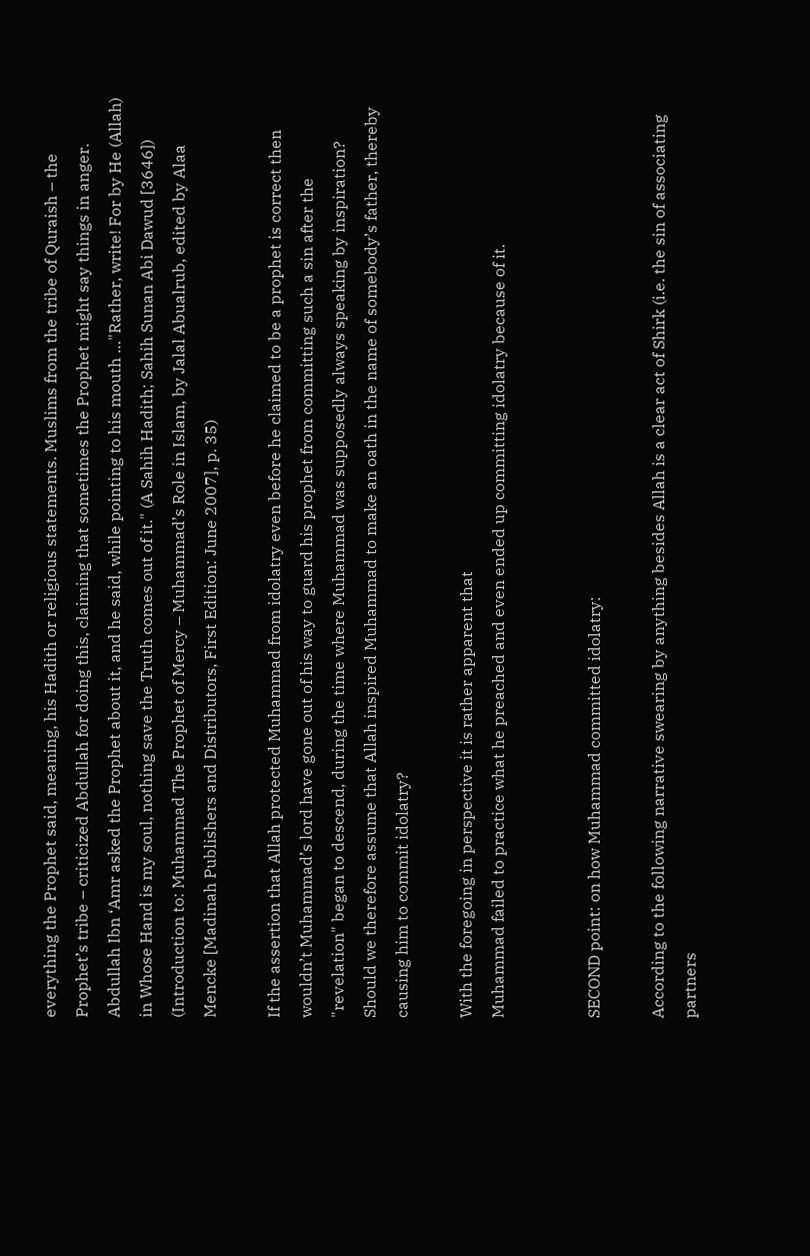everything the Prophet said, meaning, his Hadith or religious statements. Muslims from the tribe of Quraish – the Prophet’s tribe – criticized Abdullah for doing this, claiming that sometimes the Prophet might say things in anger. Abdullah Ibn ‘Amr asked the Prophet about it, and he said, while pointing to his mouth …"Rather, write! For by He (Allah) in Whose Hand is my soul, nothing save the Truth comes out of it." (A Sahih Hadith; Sahih Sunan Abi Dawud [3646]) (Introduction to: Muhammad The Prophet of Mercy – Muhammad’s Role in Islam, by Jalal Abualrub, edited by Alaa Mencke [Madinah Publishers and Distributors, First Edition: June 2007], p. 35)

If the assertion that Allah protected Muhammad from idolatry even before he claimed to be a prophet is correct then wouldn’t Muhammad’s lord have gone out of his way to guard his prophet from committing such a sin after the "revelation" began to descend, during the time where Muhammad was supposedly always speaking by inspiration? Should we therefore assume that Allah inspired Muhammad to make an oath in the name of somebody’s father, thereby causing him to commit idolatry?

With the foregoing in perspective it is rather apparent that
Muhammad failed to practice what he preached and even ended up committing idolatry because of it.


SECOND point: on how Muhammad committed idolatry:

According to the following narrative swearing by anything besides Allah is a clear act of Shirk (i.e. the sin of associating partners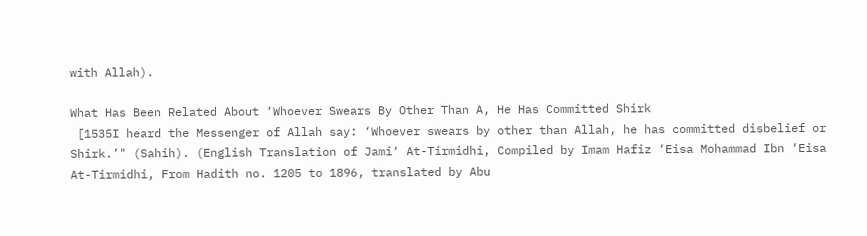with Allah).

What Has Been Related About ‘Whoever Swears By Other Than A, He Has Committed Shirk
 [1535I heard the Messenger of Allah say: ‘Whoever swears by other than Allah, he has committed disbelief or Shirk.’" (Sahih). (English Translation of Jami‘ At-Tirmidhi, Compiled by Imam Hafiz ‘Eisa Mohammad Ibn ‘Eisa At-Tirmidhi, From Hadith no. 1205 to 1896, translated by Abu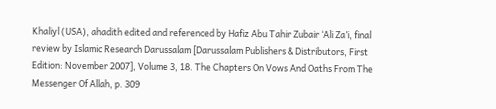Khaliyl (USA), ahadith edited and referenced by Hafiz Abu Tahir Zubair ‘Ali Za’i, final review by Islamic Research Darussalam [Darussalam Publishers & Distributors, First Edition: November 2007], Volume 3, 18. The Chapters On Vows And Oaths From The Messenger Of Allah, p. 309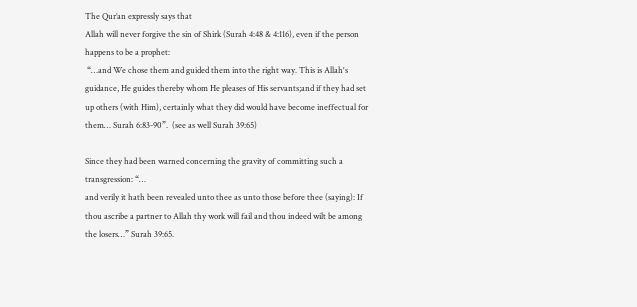The Qur’an expressly says that
Allah will never forgive the sin of Shirk (Surah 4:48 & 4:116), even if the person happens to be a prophet:
 “…and We chose them and guided them into the right way. This is Allah's guidance, He guides thereby whom He pleases of His servants;and if they had set up others (with Him), certainly what they did would have become ineffectual for them… Surah 6:83-90”.  (see as well Surah 39:65)

Since they had been warned concerning the gravity of committing such a transgression: “…
and verily it hath been revealed unto thee as unto those before thee (saying): If thou ascribe a partner to Allah thy work will fail and thou indeed wilt be among the losers…” Surah 39:65.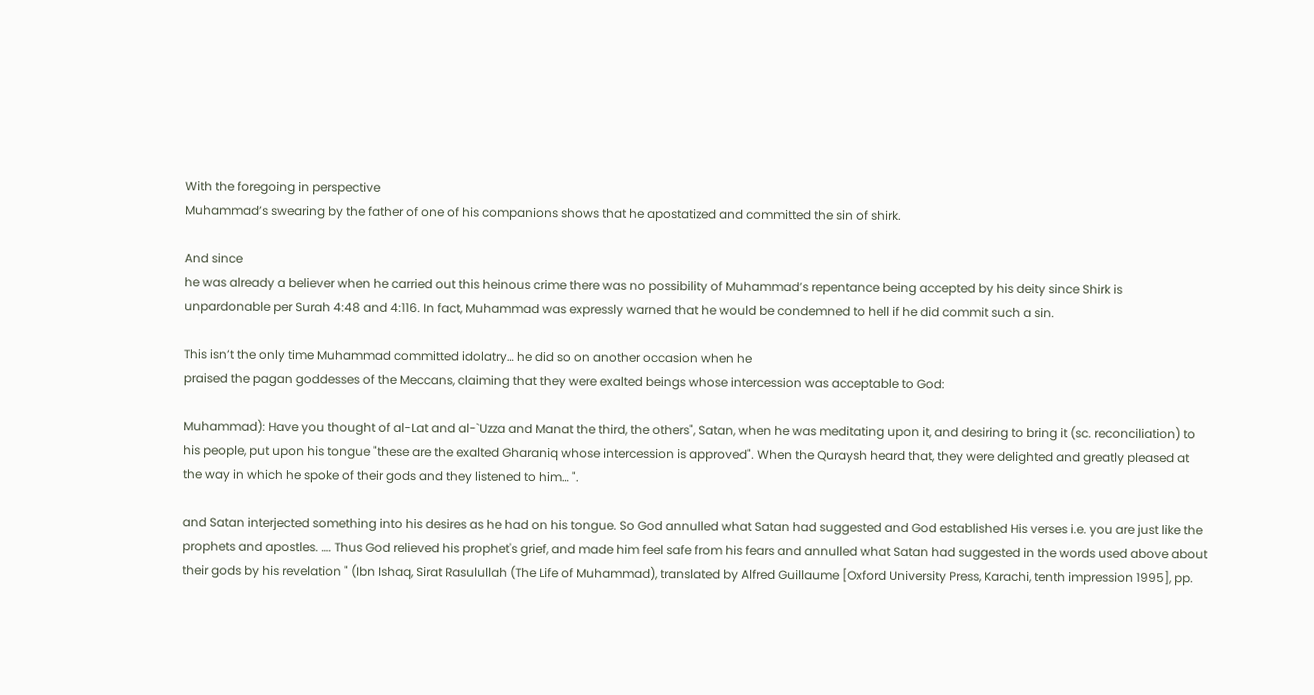With the foregoing in perspective
Muhammad’s swearing by the father of one of his companions shows that he apostatized and committed the sin of shirk.

And since
he was already a believer when he carried out this heinous crime there was no possibility of Muhammad’s repentance being accepted by his deity since Shirk is unpardonable per Surah 4:48 and 4:116. In fact, Muhammad was expressly warned that he would be condemned to hell if he did commit such a sin.

This isn’t the only time Muhammad committed idolatry… he did so on another occasion when he
praised the pagan goddesses of the Meccans, claiming that they were exalted beings whose intercession was acceptable to God:

Muhammad): Have you thought of al-Lat and al-`Uzza and Manat the third, the others", Satan, when he was meditating upon it, and desiring to bring it (sc. reconciliation) to his people, put upon his tongue "these are the exalted Gharaniq whose intercession is approved". When the Quraysh heard that, they were delighted and greatly pleased at the way in which he spoke of their gods and they listened to him… ".

and Satan interjected something into his desires as he had on his tongue. So God annulled what Satan had suggested and God established His verses i.e. you are just like the prophets and apostles. …. Thus God relieved his prophet's grief, and made him feel safe from his fears and annulled what Satan had suggested in the words used above about their gods by his revelation " (Ibn Ishaq, Sirat Rasulullah (The Life of Muhammad), translated by Alfred Guillaume [Oxford University Press, Karachi, tenth impression 1995], pp.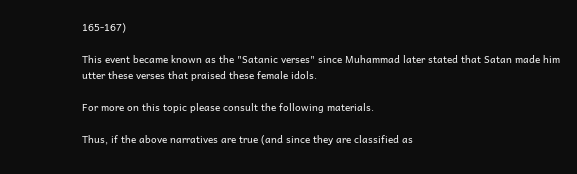165-167)

This event became known as the "Satanic verses" since Muhammad later stated that Satan made him utter these verses that praised these female idols.

For more on this topic please consult the following materials.

Thus, if the above narratives are true (and since they are classified as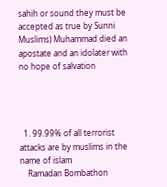sahih or sound they must be accepted as true by Sunni Muslims) Muhammad died an apostate and an idolater with no hope of salvation




  1. 99.99% of all terrorist attacks are by muslims in the name of islam
    Ramadan Bombathon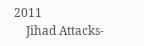2011
    Jihad Attacks-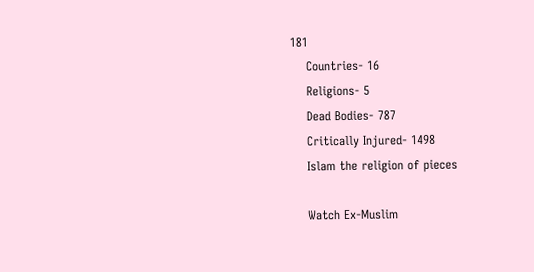181
    Countries- 16
    Religions- 5
    Dead Bodies- 787
    Critically Injured- 1498
    Islam the religion of pieces

    Watch Ex-Muslim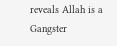reveals Allah is a Gangster